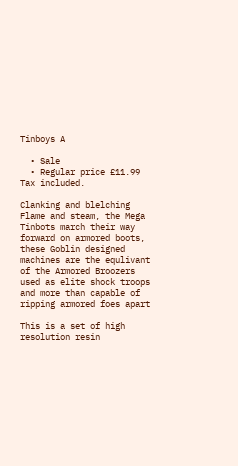Tinboys A

  • Sale
  • Regular price £11.99
Tax included.

Clanking and blelching Flame and steam, the Mega Tinbots march their way forward on armored boots, these Goblin designed machines are the equlivant of the Armored Broozers used as elite shock troops and more than capable of ripping armored foes apart

This is a set of high resolution resin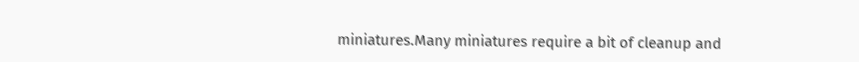miniatures.Many miniatures require a bit of cleanup and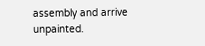assembly and arrive unpainted.